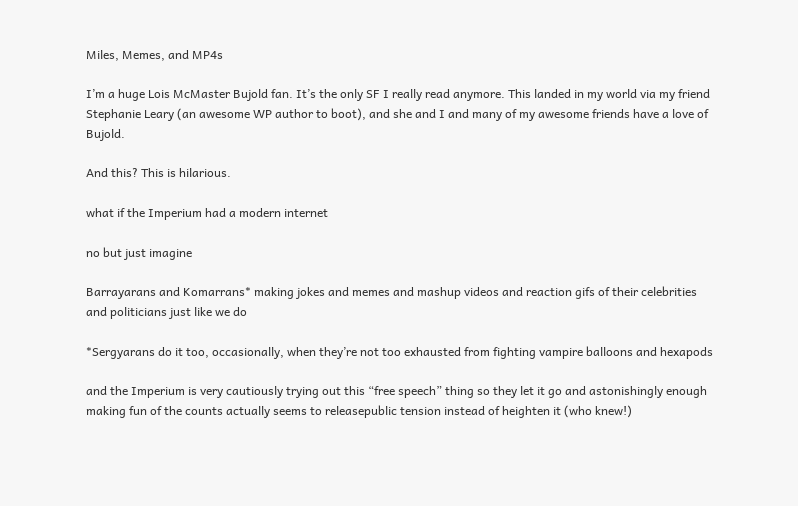Miles, Memes, and MP4s

I’m a huge Lois McMaster Bujold fan. It’s the only SF I really read anymore. This landed in my world via my friend Stephanie Leary (an awesome WP author to boot), and she and I and many of my awesome friends have a love of Bujold.

And this? This is hilarious.

what if the Imperium had a modern internet

no but just imagine

Barrayarans and Komarrans* making jokes and memes and mashup videos and reaction gifs of their celebrities and politicians just like we do

*Sergyarans do it too, occasionally, when they’re not too exhausted from fighting vampire balloons and hexapods

and the Imperium is very cautiously trying out this “free speech” thing so they let it go and astonishingly enough making fun of the counts actually seems to releasepublic tension instead of heighten it (who knew!)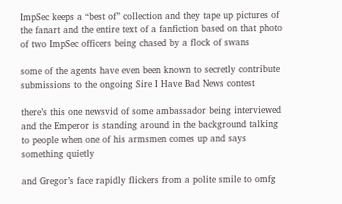ImpSec keeps a “best of” collection and they tape up pictures of the fanart and the entire text of a fanfiction based on that photo of two ImpSec officers being chased by a flock of swans

some of the agents have even been known to secretly contribute submissions to the ongoing Sire I Have Bad News contest

there’s this one newsvid of some ambassador being interviewed and the Emperor is standing around in the background talking to people when one of his armsmen comes up and says something quietly

and Gregor’s face rapidly flickers from a polite smile to omfg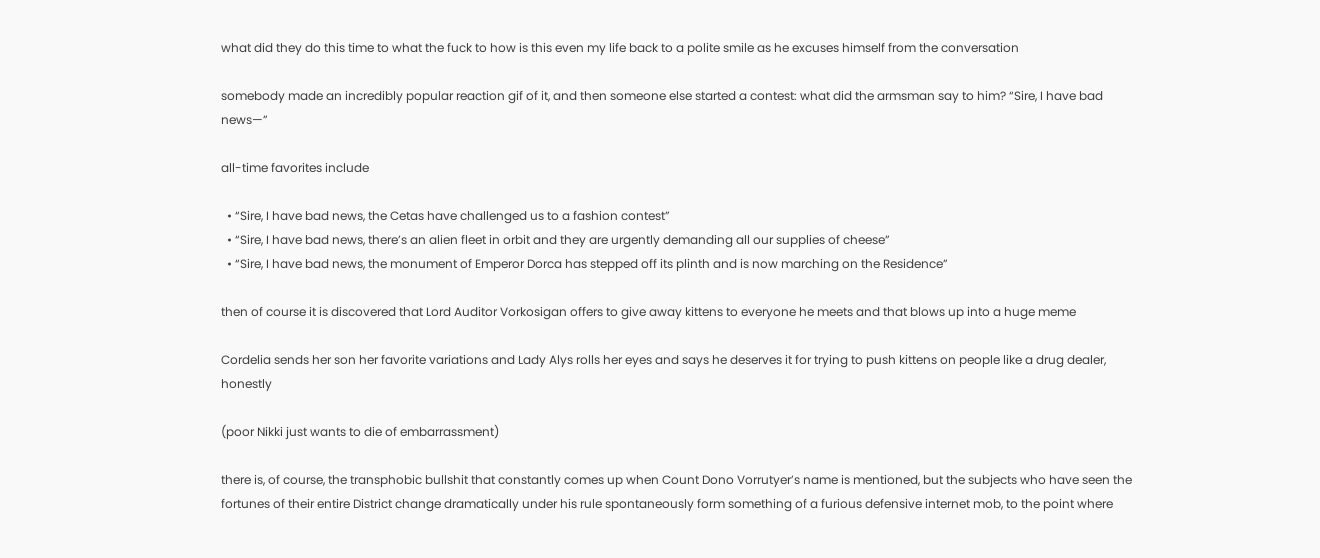what did they do this time to what the fuck to how is this even my life back to a polite smile as he excuses himself from the conversation

somebody made an incredibly popular reaction gif of it, and then someone else started a contest: what did the armsman say to him? “Sire, I have bad news—”

all-time favorites include

  • “Sire, I have bad news, the Cetas have challenged us to a fashion contest”
  • “Sire, I have bad news, there’s an alien fleet in orbit and they are urgently demanding all our supplies of cheese”
  • “Sire, I have bad news, the monument of Emperor Dorca has stepped off its plinth and is now marching on the Residence”

then of course it is discovered that Lord Auditor Vorkosigan offers to give away kittens to everyone he meets and that blows up into a huge meme

Cordelia sends her son her favorite variations and Lady Alys rolls her eyes and says he deserves it for trying to push kittens on people like a drug dealer, honestly

(poor Nikki just wants to die of embarrassment)

there is, of course, the transphobic bullshit that constantly comes up when Count Dono Vorrutyer’s name is mentioned, but the subjects who have seen the fortunes of their entire District change dramatically under his rule spontaneously form something of a furious defensive internet mob, to the point where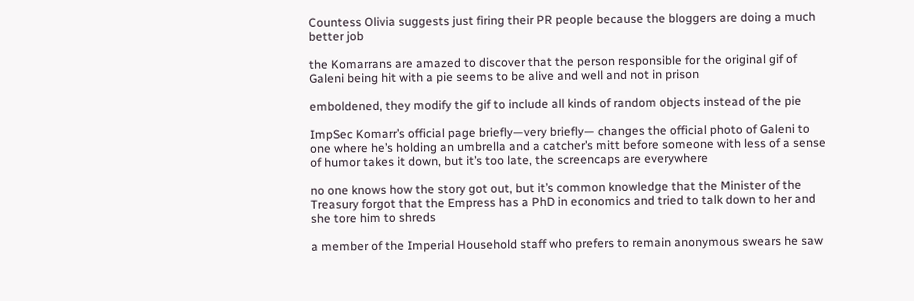Countess Olivia suggests just firing their PR people because the bloggers are doing a much better job

the Komarrans are amazed to discover that the person responsible for the original gif of Galeni being hit with a pie seems to be alive and well and not in prison

emboldened, they modify the gif to include all kinds of random objects instead of the pie

ImpSec Komarr’s official page briefly—very briefly— changes the official photo of Galeni to one where he’s holding an umbrella and a catcher’s mitt before someone with less of a sense of humor takes it down, but it’s too late, the screencaps are everywhere

no one knows how the story got out, but it’s common knowledge that the Minister of the Treasury forgot that the Empress has a PhD in economics and tried to talk down to her and she tore him to shreds

a member of the Imperial Household staff who prefers to remain anonymous swears he saw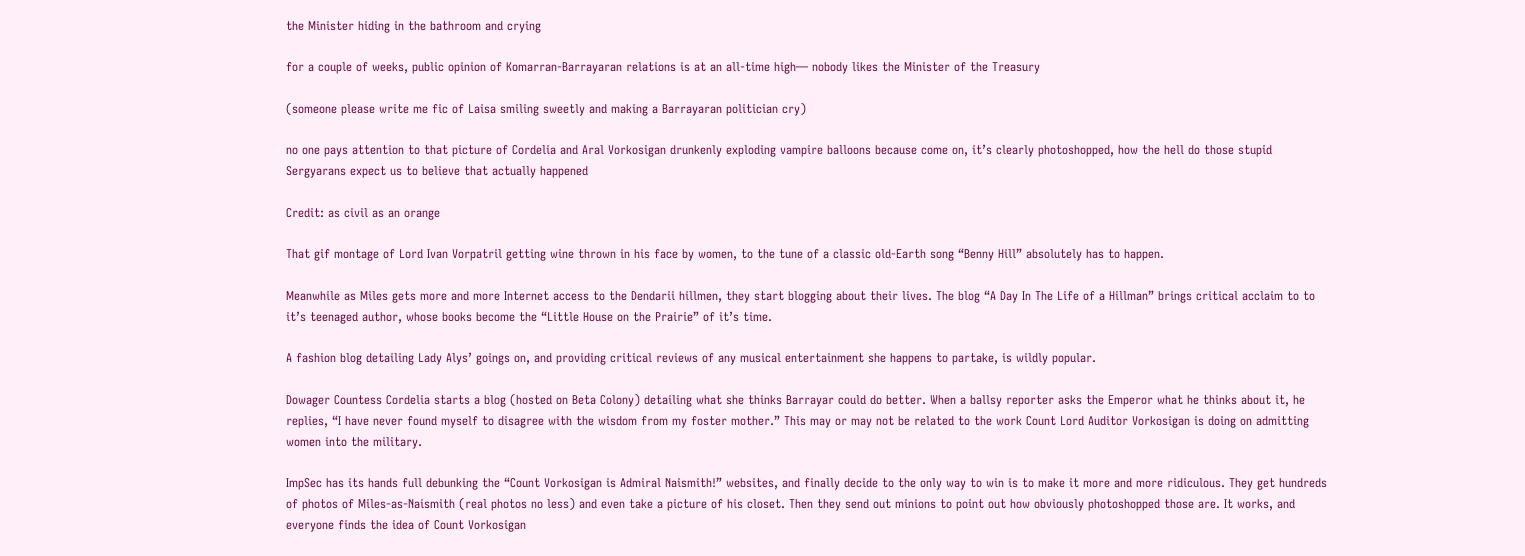the Minister hiding in the bathroom and crying

for a couple of weeks, public opinion of Komarran-Barrayaran relations is at an all-time high— nobody likes the Minister of the Treasury

(someone please write me fic of Laisa smiling sweetly and making a Barrayaran politician cry)

no one pays attention to that picture of Cordelia and Aral Vorkosigan drunkenly exploding vampire balloons because come on, it’s clearly photoshopped, how the hell do those stupid Sergyarans expect us to believe that actually happened

Credit: as civil as an orange

That gif montage of Lord Ivan Vorpatril getting wine thrown in his face by women, to the tune of a classic old-Earth song “Benny Hill” absolutely has to happen.

Meanwhile as Miles gets more and more Internet access to the Dendarii hillmen, they start blogging about their lives. The blog “A Day In The Life of a Hillman” brings critical acclaim to to it’s teenaged author, whose books become the “Little House on the Prairie” of it’s time.

A fashion blog detailing Lady Alys’ goings on, and providing critical reviews of any musical entertainment she happens to partake, is wildly popular.

Dowager Countess Cordelia starts a blog (hosted on Beta Colony) detailing what she thinks Barrayar could do better. When a ballsy reporter asks the Emperor what he thinks about it, he replies, “I have never found myself to disagree with the wisdom from my foster mother.” This may or may not be related to the work Count Lord Auditor Vorkosigan is doing on admitting women into the military.

ImpSec has its hands full debunking the “Count Vorkosigan is Admiral Naismith!” websites, and finally decide to the only way to win is to make it more and more ridiculous. They get hundreds of photos of Miles-as-Naismith (real photos no less) and even take a picture of his closet. Then they send out minions to point out how obviously photoshopped those are. It works, and everyone finds the idea of Count Vorkosigan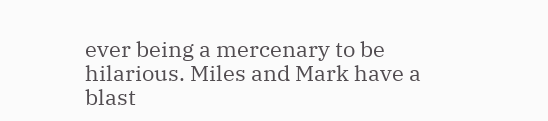ever being a mercenary to be hilarious. Miles and Mark have a blast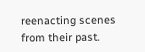reenacting scenes from their past.